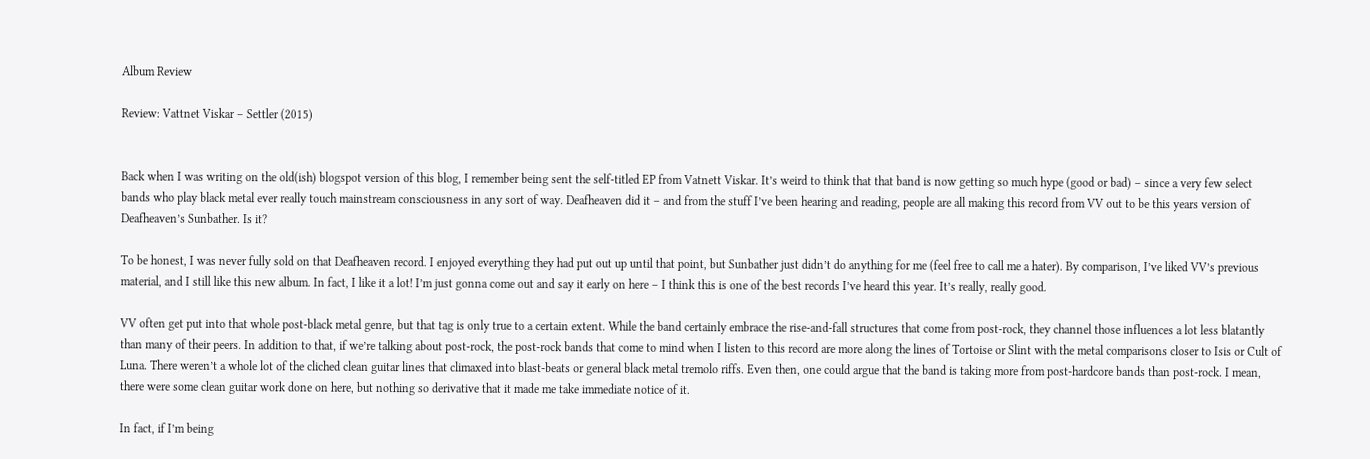Album Review

Review: Vattnet Viskar – Settler (2015)


Back when I was writing on the old(ish) blogspot version of this blog, I remember being sent the self-titled EP from Vatnett Viskar. It’s weird to think that that band is now getting so much hype (good or bad) – since a very few select bands who play black metal ever really touch mainstream consciousness in any sort of way. Deafheaven did it – and from the stuff I’ve been hearing and reading, people are all making this record from VV out to be this years version of Deafheaven’s Sunbather. Is it?

To be honest, I was never fully sold on that Deafheaven record. I enjoyed everything they had put out up until that point, but Sunbather just didn’t do anything for me (feel free to call me a hater). By comparison, I’ve liked VV’s previous material, and I still like this new album. In fact, I like it a lot! I’m just gonna come out and say it early on here – I think this is one of the best records I’ve heard this year. It’s really, really good.

VV often get put into that whole post-black metal genre, but that tag is only true to a certain extent. While the band certainly embrace the rise-and-fall structures that come from post-rock, they channel those influences a lot less blatantly than many of their peers. In addition to that, if we’re talking about post-rock, the post-rock bands that come to mind when I listen to this record are more along the lines of Tortoise or Slint with the metal comparisons closer to Isis or Cult of Luna. There weren’t a whole lot of the cliched clean guitar lines that climaxed into blast-beats or general black metal tremolo riffs. Even then, one could argue that the band is taking more from post-hardcore bands than post-rock. I mean, there were some clean guitar work done on here, but nothing so derivative that it made me take immediate notice of it.

In fact, if I’m being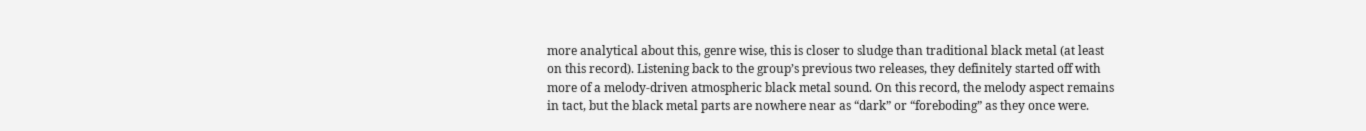more analytical about this, genre wise, this is closer to sludge than traditional black metal (at least on this record). Listening back to the group’s previous two releases, they definitely started off with more of a melody-driven atmospheric black metal sound. On this record, the melody aspect remains in tact, but the black metal parts are nowhere near as “dark” or “foreboding” as they once were.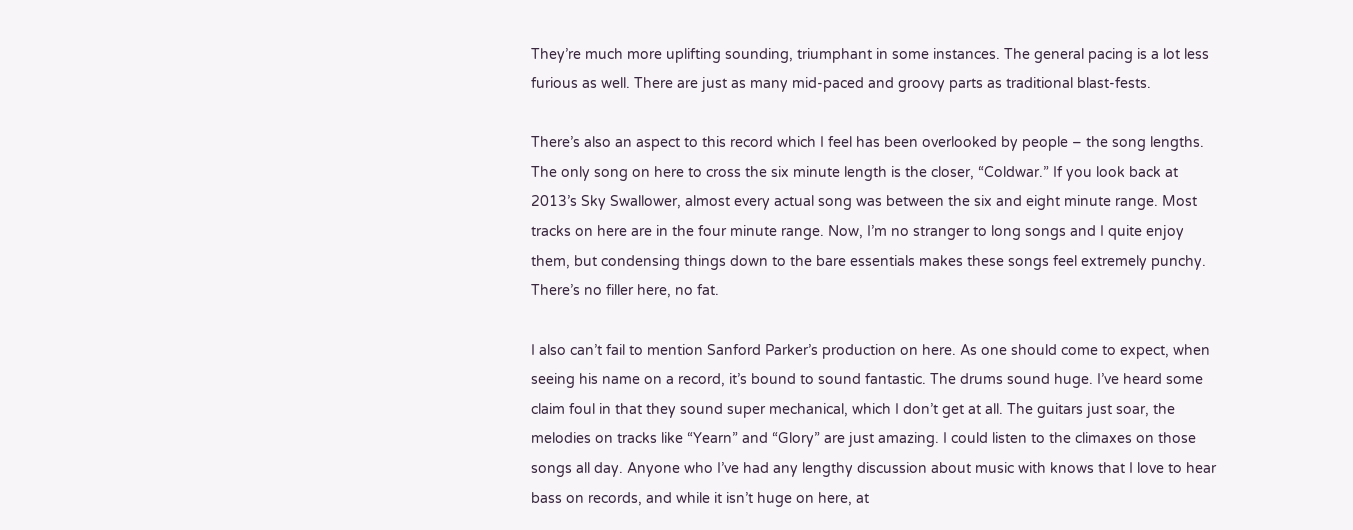They’re much more uplifting sounding, triumphant in some instances. The general pacing is a lot less furious as well. There are just as many mid-paced and groovy parts as traditional blast-fests.

There’s also an aspect to this record which I feel has been overlooked by people – the song lengths. The only song on here to cross the six minute length is the closer, “Coldwar.” If you look back at 2013’s Sky Swallower, almost every actual song was between the six and eight minute range. Most tracks on here are in the four minute range. Now, I’m no stranger to long songs and I quite enjoy them, but condensing things down to the bare essentials makes these songs feel extremely punchy. There’s no filler here, no fat.

I also can’t fail to mention Sanford Parker’s production on here. As one should come to expect, when seeing his name on a record, it’s bound to sound fantastic. The drums sound huge. I’ve heard some claim foul in that they sound super mechanical, which I don’t get at all. The guitars just soar, the melodies on tracks like “Yearn” and “Glory” are just amazing. I could listen to the climaxes on those songs all day. Anyone who I’ve had any lengthy discussion about music with knows that I love to hear bass on records, and while it isn’t huge on here, at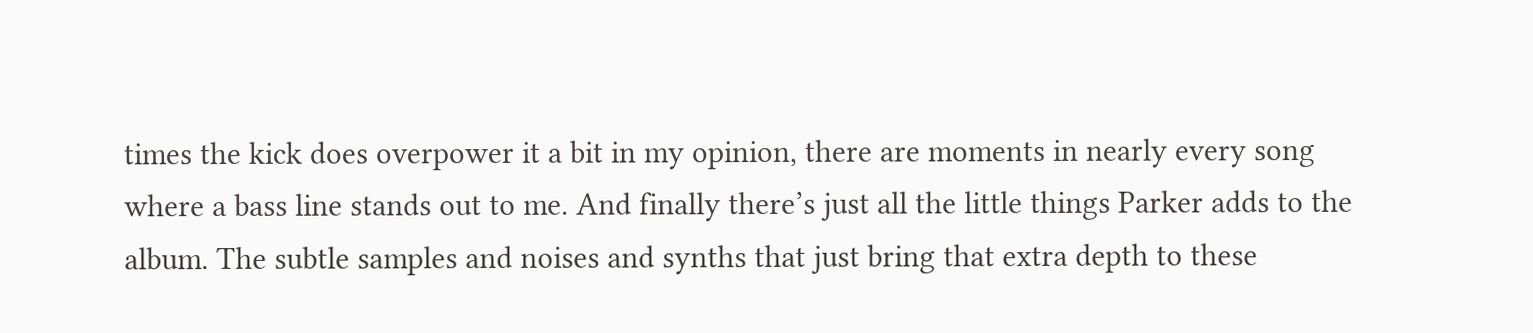times the kick does overpower it a bit in my opinion, there are moments in nearly every song where a bass line stands out to me. And finally there’s just all the little things Parker adds to the album. The subtle samples and noises and synths that just bring that extra depth to these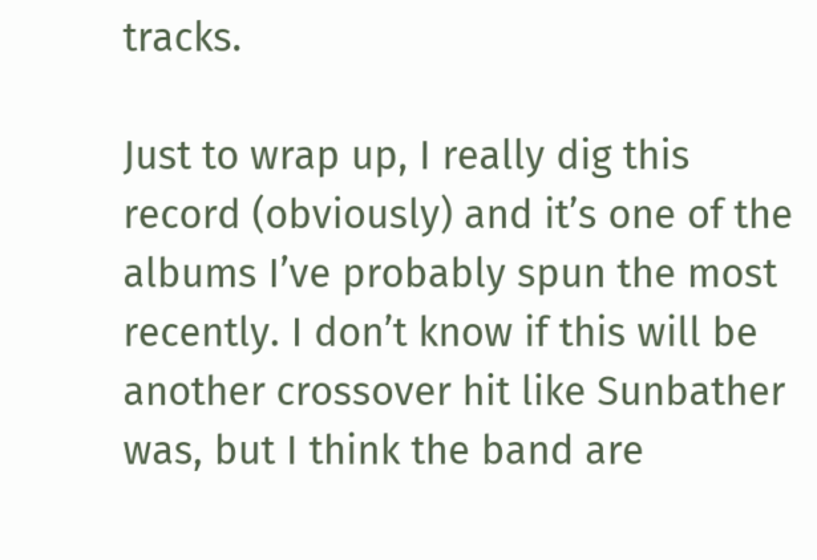tracks.

Just to wrap up, I really dig this record (obviously) and it’s one of the albums I’ve probably spun the most recently. I don’t know if this will be another crossover hit like Sunbather was, but I think the band are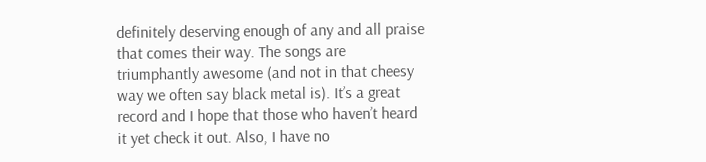definitely deserving enough of any and all praise that comes their way. The songs are triumphantly awesome (and not in that cheesy way we often say black metal is). It’s a great record and I hope that those who haven’t heard it yet check it out. Also, I have no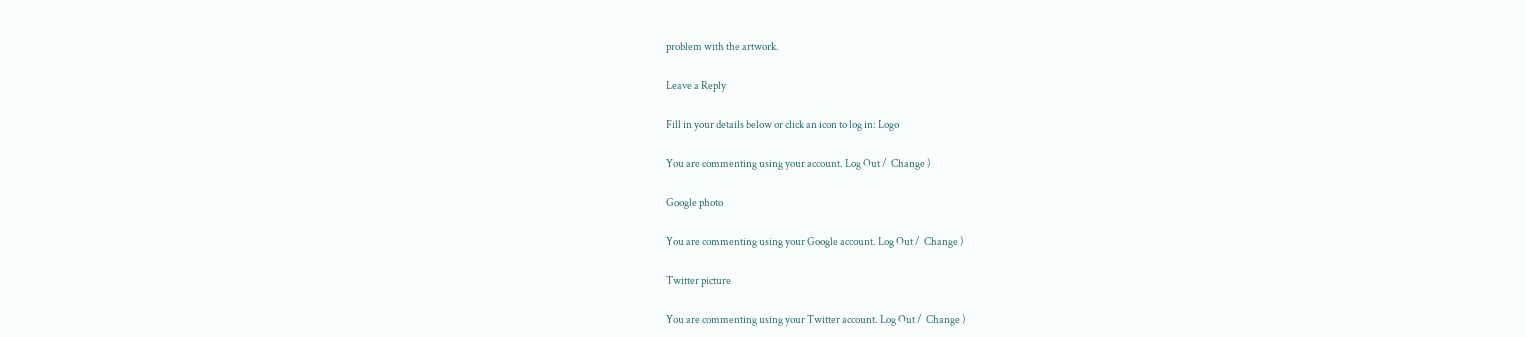problem with the artwork.

Leave a Reply

Fill in your details below or click an icon to log in: Logo

You are commenting using your account. Log Out /  Change )

Google photo

You are commenting using your Google account. Log Out /  Change )

Twitter picture

You are commenting using your Twitter account. Log Out /  Change )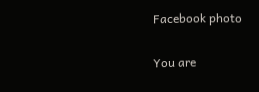Facebook photo

You are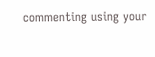commenting using your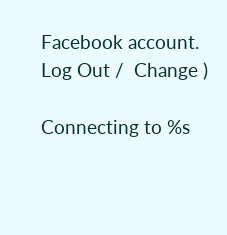Facebook account. Log Out /  Change )

Connecting to %s